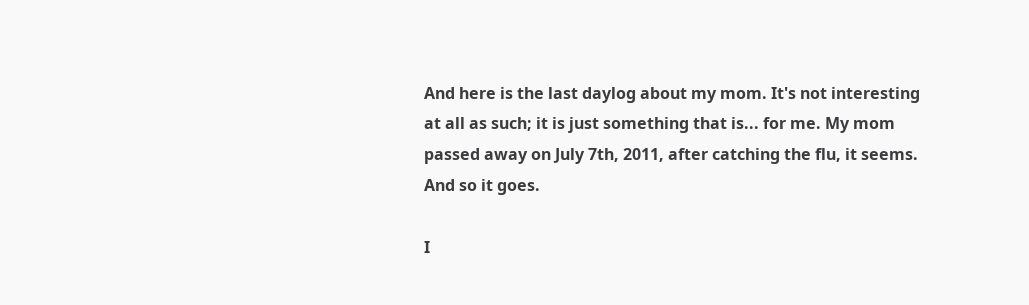And here is the last daylog about my mom. It's not interesting at all as such; it is just something that is... for me. My mom passed away on July 7th, 2011, after catching the flu, it seems. And so it goes.

I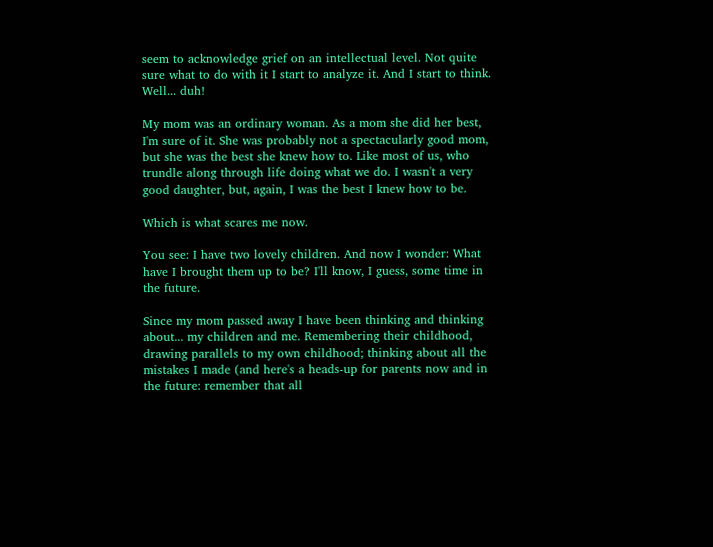seem to acknowledge grief on an intellectual level. Not quite sure what to do with it I start to analyze it. And I start to think. Well... duh!

My mom was an ordinary woman. As a mom she did her best, I'm sure of it. She was probably not a spectacularly good mom, but she was the best she knew how to. Like most of us, who trundle along through life doing what we do. I wasn't a very good daughter, but, again, I was the best I knew how to be.

Which is what scares me now.

You see: I have two lovely children. And now I wonder: What have I brought them up to be? I'll know, I guess, some time in the future.

Since my mom passed away I have been thinking and thinking about... my children and me. Remembering their childhood, drawing parallels to my own childhood; thinking about all the mistakes I made (and here's a heads-up for parents now and in the future: remember that all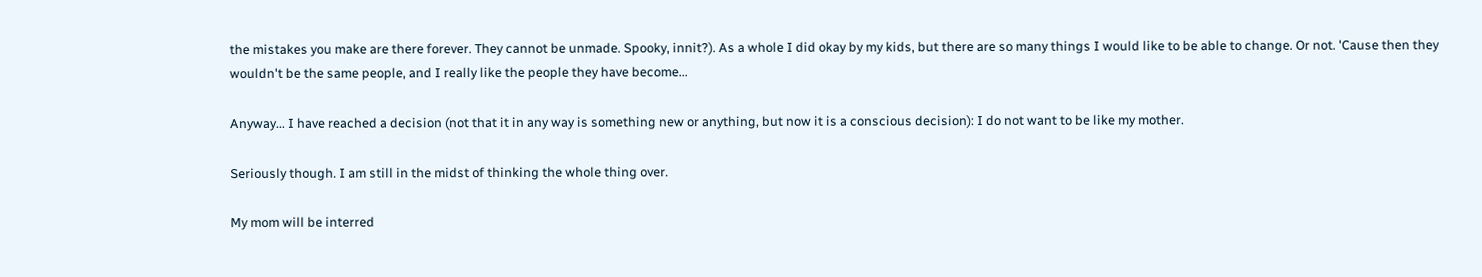the mistakes you make are there forever. They cannot be unmade. Spooky, innit?). As a whole I did okay by my kids, but there are so many things I would like to be able to change. Or not. 'Cause then they wouldn't be the same people, and I really like the people they have become...

Anyway... I have reached a decision (not that it in any way is something new or anything, but now it is a conscious decision): I do not want to be like my mother.

Seriously though. I am still in the midst of thinking the whole thing over.

My mom will be interred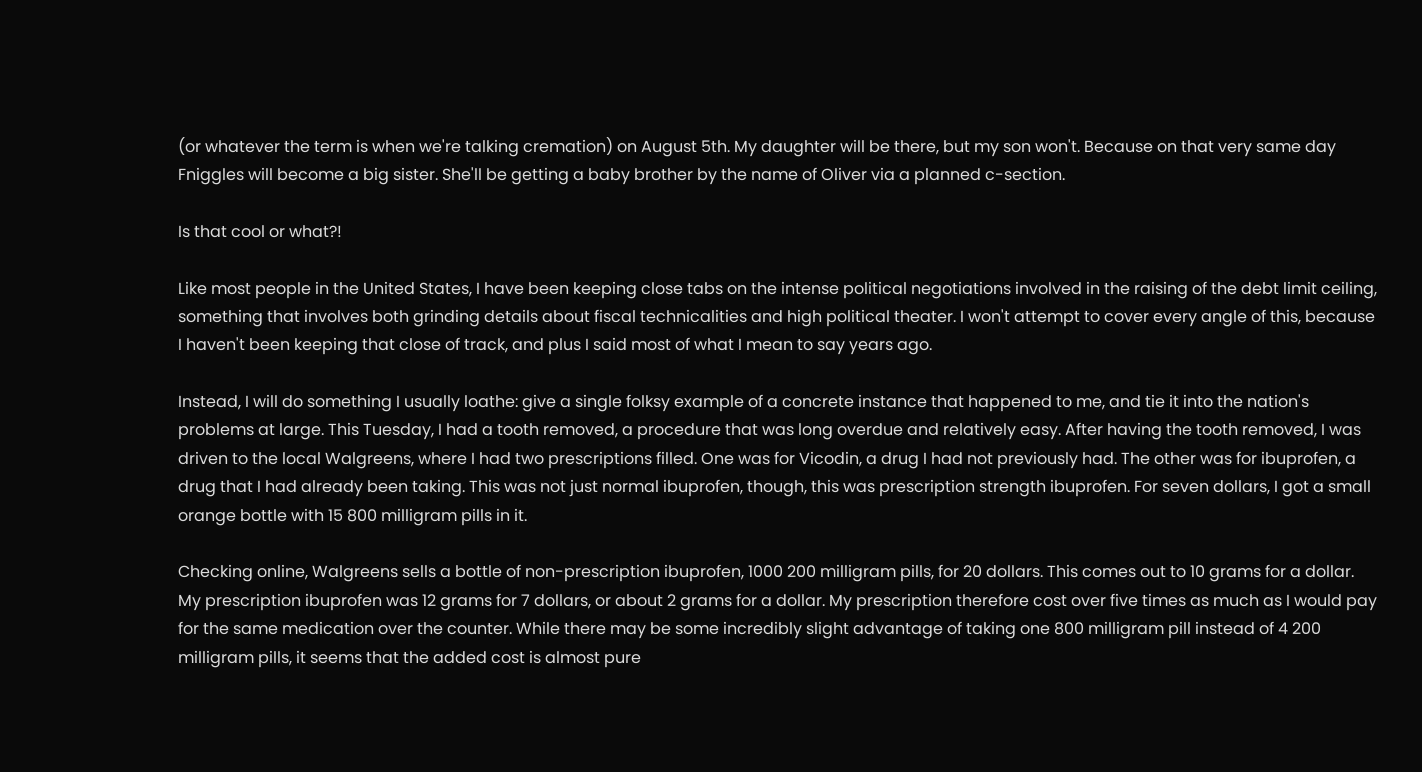(or whatever the term is when we're talking cremation) on August 5th. My daughter will be there, but my son won't. Because on that very same day Fniggles will become a big sister. She'll be getting a baby brother by the name of Oliver via a planned c-section.

Is that cool or what?!

Like most people in the United States, I have been keeping close tabs on the intense political negotiations involved in the raising of the debt limit ceiling, something that involves both grinding details about fiscal technicalities and high political theater. I won't attempt to cover every angle of this, because I haven't been keeping that close of track, and plus I said most of what I mean to say years ago.

Instead, I will do something I usually loathe: give a single folksy example of a concrete instance that happened to me, and tie it into the nation's problems at large. This Tuesday, I had a tooth removed, a procedure that was long overdue and relatively easy. After having the tooth removed, I was driven to the local Walgreens, where I had two prescriptions filled. One was for Vicodin, a drug I had not previously had. The other was for ibuprofen, a drug that I had already been taking. This was not just normal ibuprofen, though, this was prescription strength ibuprofen. For seven dollars, I got a small orange bottle with 15 800 milligram pills in it.

Checking online, Walgreens sells a bottle of non-prescription ibuprofen, 1000 200 milligram pills, for 20 dollars. This comes out to 10 grams for a dollar. My prescription ibuprofen was 12 grams for 7 dollars, or about 2 grams for a dollar. My prescription therefore cost over five times as much as I would pay for the same medication over the counter. While there may be some incredibly slight advantage of taking one 800 milligram pill instead of 4 200 milligram pills, it seems that the added cost is almost pure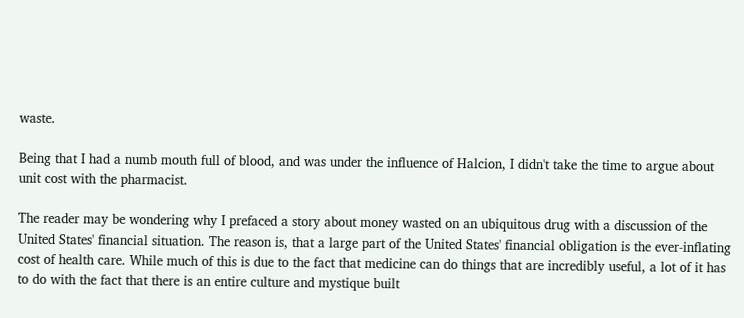waste.

Being that I had a numb mouth full of blood, and was under the influence of Halcion, I didn't take the time to argue about unit cost with the pharmacist.

The reader may be wondering why I prefaced a story about money wasted on an ubiquitous drug with a discussion of the United States' financial situation. The reason is, that a large part of the United States' financial obligation is the ever-inflating cost of health care. While much of this is due to the fact that medicine can do things that are incredibly useful, a lot of it has to do with the fact that there is an entire culture and mystique built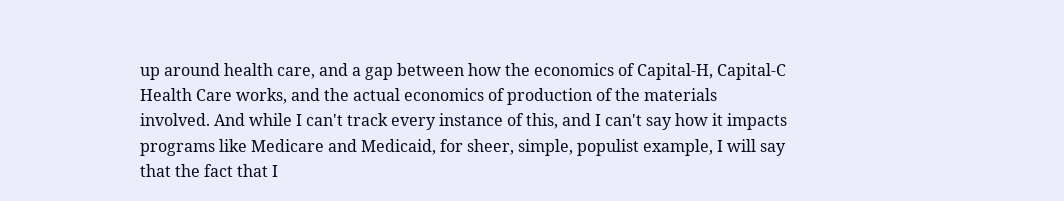up around health care, and a gap between how the economics of Capital-H, Capital-C Health Care works, and the actual economics of production of the materials involved. And while I can't track every instance of this, and I can't say how it impacts programs like Medicare and Medicaid, for sheer, simple, populist example, I will say that the fact that I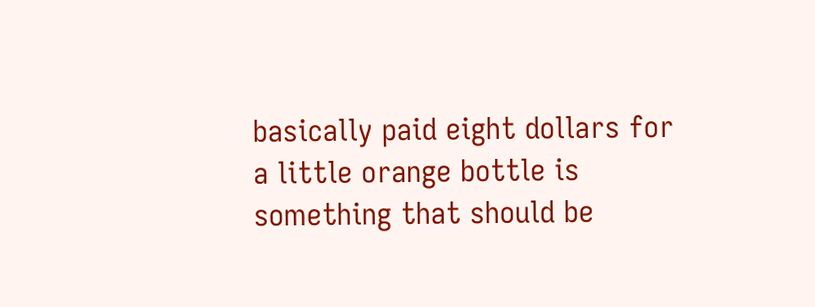basically paid eight dollars for a little orange bottle is something that should be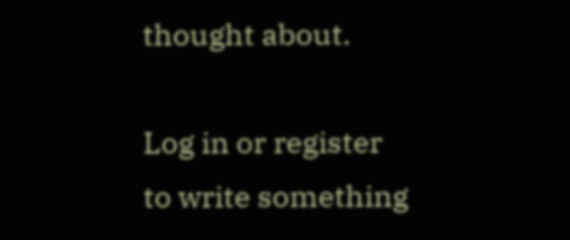thought about.

Log in or register to write something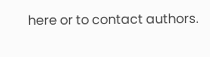here or to contact authors.